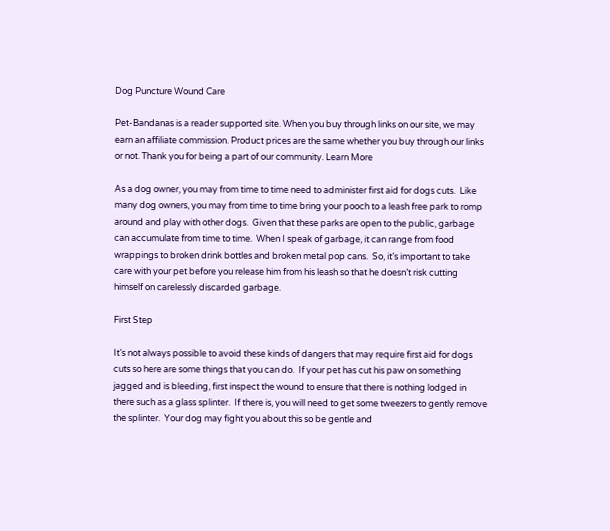Dog Puncture Wound Care

Pet-Bandanas is a reader supported site. When you buy through links on our site, we may earn an affiliate commission. Product prices are the same whether you buy through our links or not. Thank you for being a part of our community. Learn More

As a dog owner, you may from time to time need to administer first aid for dogs cuts.  Like many dog owners, you may from time to time bring your pooch to a leash free park to romp around and play with other dogs.  Given that these parks are open to the public, garbage can accumulate from time to time.  When I speak of garbage, it can range from food wrappings to broken drink bottles and broken metal pop cans.  So, it’s important to take care with your pet before you release him from his leash so that he doesn’t risk cutting himself on carelessly discarded garbage.

First Step

It’s not always possible to avoid these kinds of dangers that may require first aid for dogs cuts so here are some things that you can do.  If your pet has cut his paw on something jagged and is bleeding, first inspect the wound to ensure that there is nothing lodged in there such as a glass splinter.  If there is, you will need to get some tweezers to gently remove the splinter.  Your dog may fight you about this so be gentle and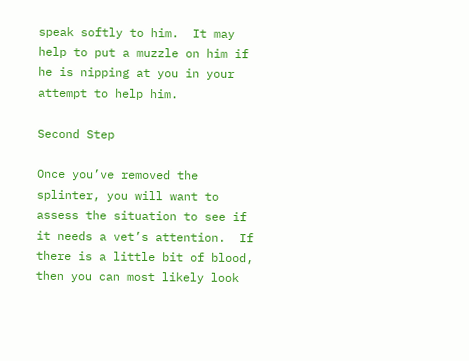speak softly to him.  It may help to put a muzzle on him if he is nipping at you in your attempt to help him.

Second Step

Once you’ve removed the splinter, you will want to assess the situation to see if it needs a vet’s attention.  If there is a little bit of blood, then you can most likely look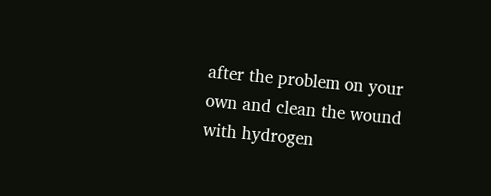after the problem on your own and clean the wound with hydrogen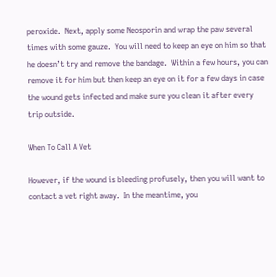peroxide.  Next, apply some Neosporin and wrap the paw several times with some gauze.  You will need to keep an eye on him so that he doesn’t try and remove the bandage.  Within a few hours, you can remove it for him but then keep an eye on it for a few days in case the wound gets infected and make sure you clean it after every trip outside.

When To Call A Vet

However, if the wound is bleeding profusely, then you will want to contact a vet right away.  In the meantime, you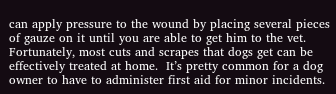can apply pressure to the wound by placing several pieces of gauze on it until you are able to get him to the vet.  Fortunately, most cuts and scrapes that dogs get can be effectively treated at home.  It’s pretty common for a dog owner to have to administer first aid for minor incidents.